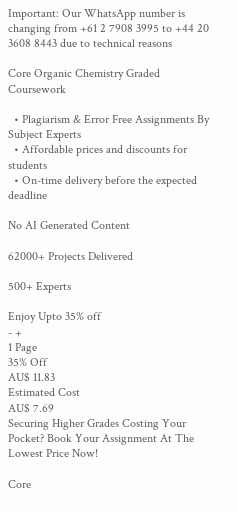Important: Our WhatsApp number is changing from +61 2 7908 3995 to +44 20 3608 8443 due to technical reasons

Core Organic Chemistry Graded Coursework

  • Plagiarism & Error Free Assignments By Subject Experts
  • Affordable prices and discounts for students
  • On-time delivery before the expected deadline

No AI Generated Content

62000+ Projects Delivered

500+ Experts

Enjoy Upto 35% off
- +
1 Page
35% Off
AU$ 11.83
Estimated Cost
AU$ 7.69
Securing Higher Grades Costing Your Pocket? Book Your Assignment At The Lowest Price Now!

Core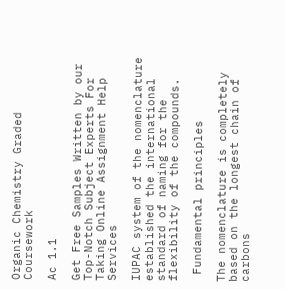Organic Chemistry Graded Coursework

Ac 1.1

Get Free Samples Written by our Top-Notch Subject Experts For Taking Online Assignment Help Services

IUPAC system of the nomenclature established the international standard of naming for the flexibility of the compounds.

 Fundamental principles

The nomenclature is completely based on the longest chain of carbons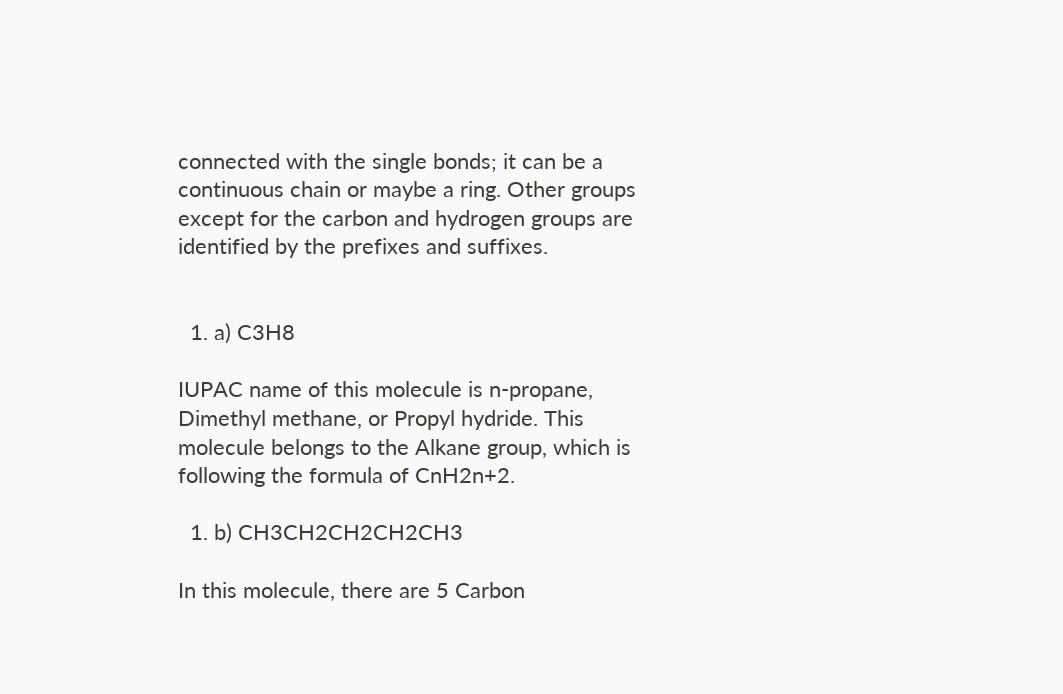connected with the single bonds; it can be a continuous chain or maybe a ring. Other groups except for the carbon and hydrogen groups are identified by the prefixes and suffixes.


  1. a) C3H8

IUPAC name of this molecule is n-propane, Dimethyl methane, or Propyl hydride. This molecule belongs to the Alkane group, which is following the formula of CnH2n+2.

  1. b) CH3CH2CH2CH2CH3

In this molecule, there are 5 Carbon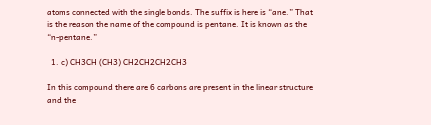atoms connected with the single bonds. The suffix is here is “ane.” That is the reason the name of the compound is pentane. It is known as the “n-pentane.”

  1. c) CH3CH (CH3) CH2CH2CH2CH3

In this compound there are 6 carbons are present in the linear structure and the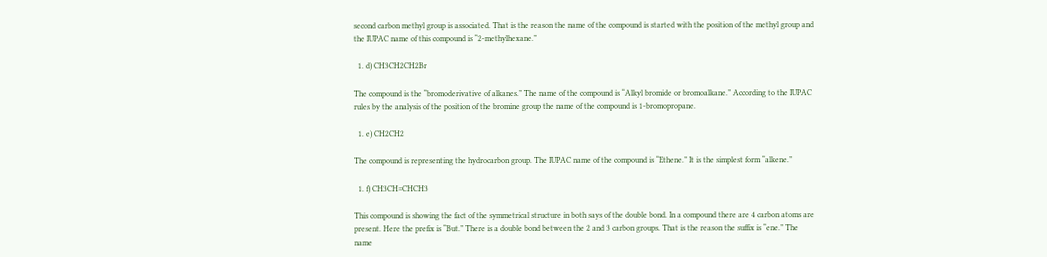second carbon methyl group is associated. That is the reason the name of the compound is started with the position of the methyl group and the IUPAC name of this compound is “2-methylhexane.”

  1. d) CH3CH2CH2Br

The compound is the “bromoderivative of alkanes.” The name of the compound is “Alkyl bromide or bromoalkane.” According to the IUPAC rules by the analysis of the position of the bromine group the name of the compound is 1-bromopropane.

  1. e) CH2CH2

The compound is representing the hydrocarbon group. The IUPAC name of the compound is “Ethene.” It is the simplest form “alkene.”

  1. f) CH3CH=CHCH3

This compound is showing the fact of the symmetrical structure in both says of the double bond. In a compound there are 4 carbon atoms are present. Here the prefix is “But.” There is a double bond between the 2 and 3 carbon groups. That is the reason the suffix is “ene.” The name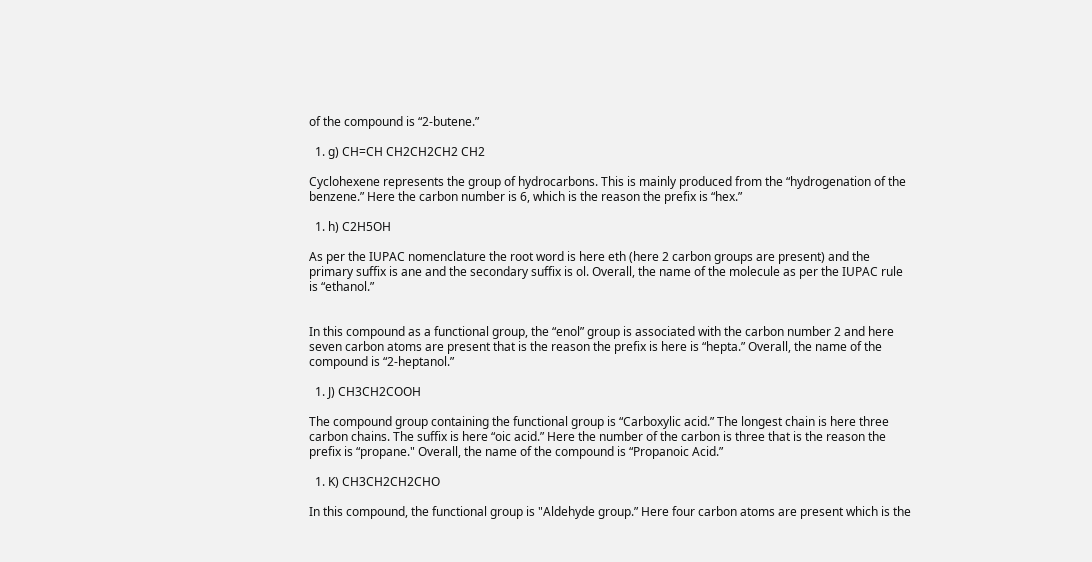of the compound is “2-butene.”

  1. g) CH=CH CH2CH2CH2 CH2

Cyclohexene represents the group of hydrocarbons. This is mainly produced from the “hydrogenation of the benzene.” Here the carbon number is 6, which is the reason the prefix is “hex.”

  1. h) C2H5OH

As per the IUPAC nomenclature the root word is here eth (here 2 carbon groups are present) and the primary suffix is ane and the secondary suffix is ol. Overall, the name of the molecule as per the IUPAC rule is “ethanol.”


In this compound as a functional group, the “enol” group is associated with the carbon number 2 and here seven carbon atoms are present that is the reason the prefix is here is “hepta.” Overall, the name of the compound is “2-heptanol.”

  1. J) CH3CH2COOH

The compound group containing the functional group is “Carboxylic acid.” The longest chain is here three carbon chains. The suffix is here “oic acid.” Here the number of the carbon is three that is the reason the prefix is “propane." Overall, the name of the compound is “Propanoic Acid.”

  1. K) CH3CH2CH2CHO

In this compound, the functional group is "Aldehyde group.” Here four carbon atoms are present which is the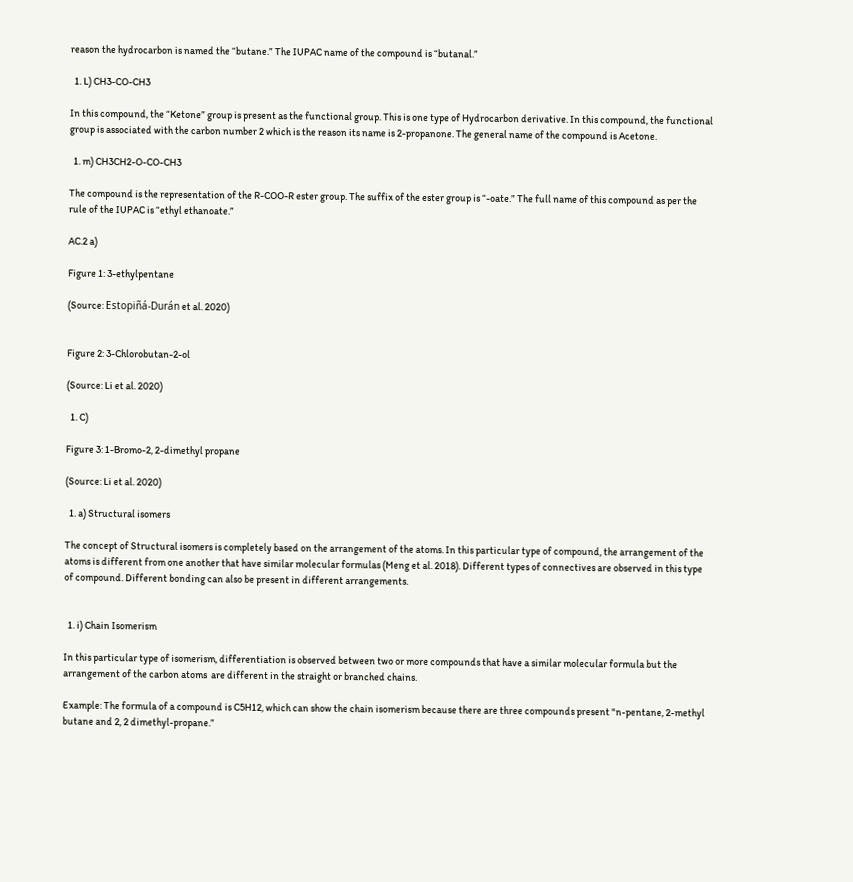reason the hydrocarbon is named the “butane.” The IUPAC name of the compound is “butanal.”

  1. L) CH3-CO-CH3

In this compound, the “Ketone” group is present as the functional group. This is one type of Hydrocarbon derivative. In this compound, the functional group is associated with the carbon number 2 which is the reason its name is 2-propanone. The general name of the compound is Acetone.

  1. m) CH3CH2-O-CO-CH3

The compound is the representation of the R-COO-R ester group. The suffix of the ester group is “-oate.” The full name of this compound as per the rule of the IUPAC is “ethyl ethanoate.”

AC.2 a)

Figure 1: 3-ethylpentane

(Source: Estopiñá-Durán et al. 2020)


Figure 2: 3-Chlorobutan-2-ol

(Source: Li et al. 2020)

  1. C)

Figure 3: 1-Bromo-2, 2-dimethyl propane

(Source: Li et al. 2020)

  1. a) Structural isomers

The concept of Structural isomers is completely based on the arrangement of the atoms. In this particular type of compound, the arrangement of the atoms is different from one another that have similar molecular formulas (Meng et al. 2018). Different types of connectives are observed in this type of compound. Different bonding can also be present in different arrangements.


  1. i) Chain Isomerism

In this particular type of isomerism, differentiation is observed between two or more compounds that have a similar molecular formula but the arrangement of the carbon atoms  are different in the straight or branched chains.

Example: The formula of a compound is C5H12, which can show the chain isomerism because there are three compounds present "n-pentane, 2-methyl butane and 2, 2 dimethyl-propane.”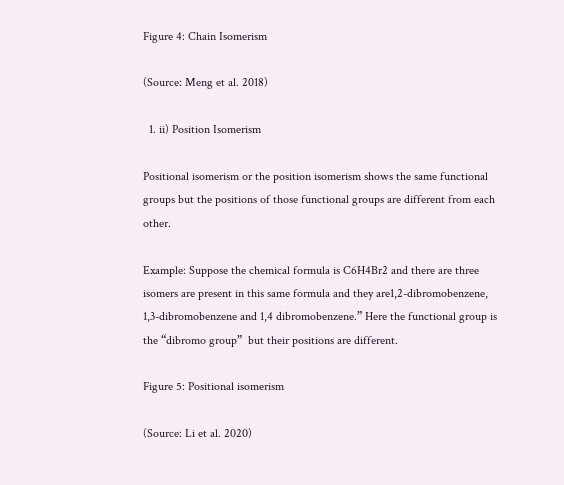Figure 4: Chain Isomerism

(Source: Meng et al. 2018)

  1. ii) Position Isomerism

Positional isomerism or the position isomerism shows the same functional groups but the positions of those functional groups are different from each other.

Example: Suppose the chemical formula is C6H4Br2 and there are three isomers are present in this same formula and they are1,2-dibromobenzene, 1,3-dibromobenzene and 1,4 dibromobenzene.” Here the functional group is the “dibromo group”  but their positions are different.

Figure 5: Positional isomerism

(Source: Li et al. 2020)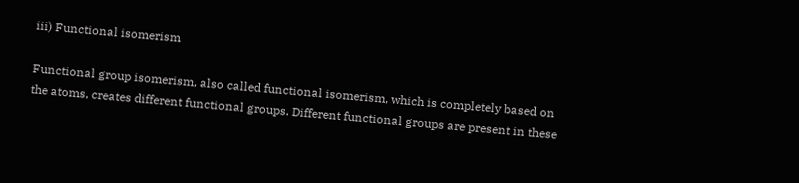iii) Functional isomerism

Functional group isomerism, also called functional isomerism, which is completely based on the atoms, creates different functional groups. Different functional groups are present in these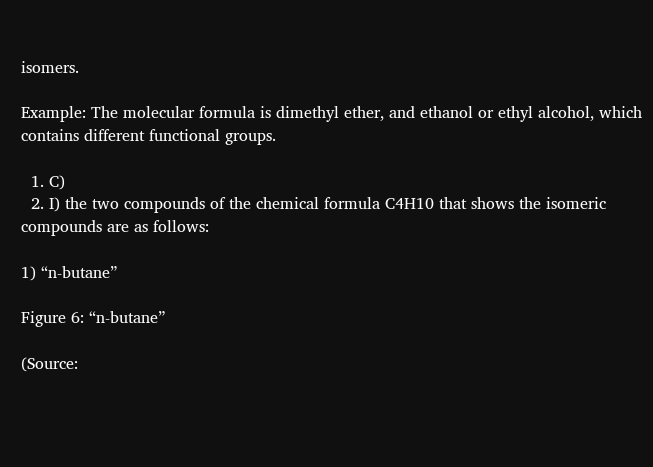isomers.

Example: The molecular formula is dimethyl ether, and ethanol or ethyl alcohol, which contains different functional groups.

  1. C)
  2. I) the two compounds of the chemical formula C4H10 that shows the isomeric compounds are as follows:

1) “n-butane”

Figure 6: “n-butane”

(Source: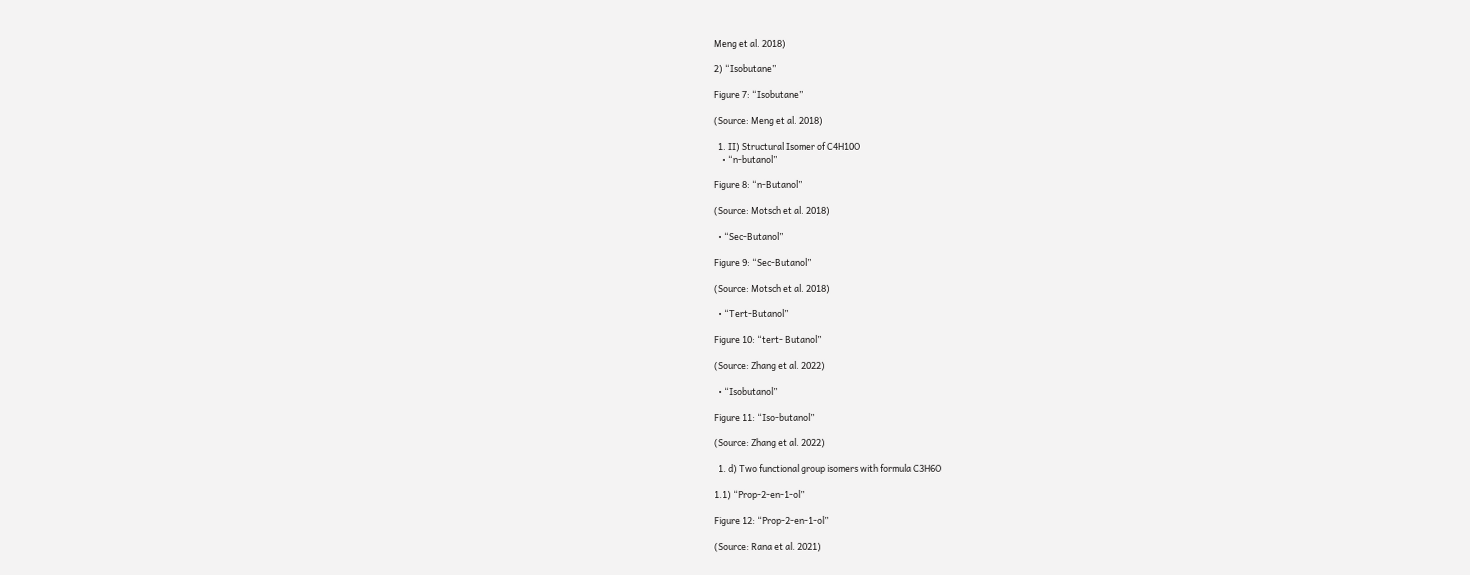Meng et al. 2018)

2) “Isobutane”

Figure 7: “Isobutane”

(Source: Meng et al. 2018)

  1. II) Structural Isomer of C4H10O
    • “n-butanol”

Figure 8: “n-Butanol”

(Source: Motsch et al. 2018)

  • “Sec-Butanol”

Figure 9: “Sec-Butanol”

(Source: Motsch et al. 2018)

  • “Tert-Butanol”

Figure 10: “tert- Butanol”

(Source: Zhang et al. 2022)

  • “Isobutanol”

Figure 11: “Iso-butanol”

(Source: Zhang et al. 2022)

  1. d) Two functional group isomers with formula C3H6O

1.1) “Prop-2-en-1-ol”

Figure 12: “Prop-2-en-1-ol”

(Source: Rana et al. 2021)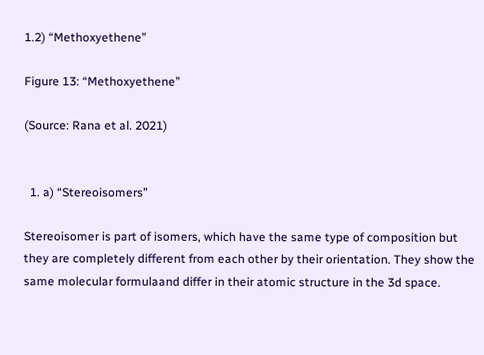1.2) “Methoxyethene”

Figure 13: “Methoxyethene”

(Source: Rana et al. 2021)


  1. a) “Stereoisomers”

Stereoisomer is part of isomers, which have the same type of composition but they are completely different from each other by their orientation. They show the same molecular formulaand differ in their atomic structure in the 3d space.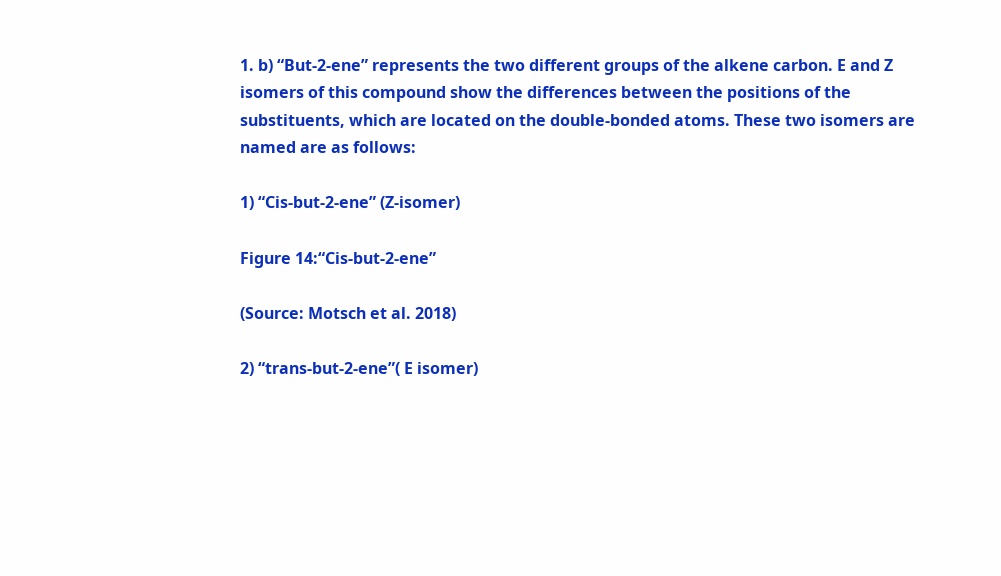1. b) “But-2-ene” represents the two different groups of the alkene carbon. E and Z isomers of this compound show the differences between the positions of the substituents, which are located on the double-bonded atoms. These two isomers are named are as follows:

1) “Cis-but-2-ene” (Z-isomer)

Figure 14:“Cis-but-2-ene”

(Source: Motsch et al. 2018)

2) “trans-but-2-ene”( E isomer)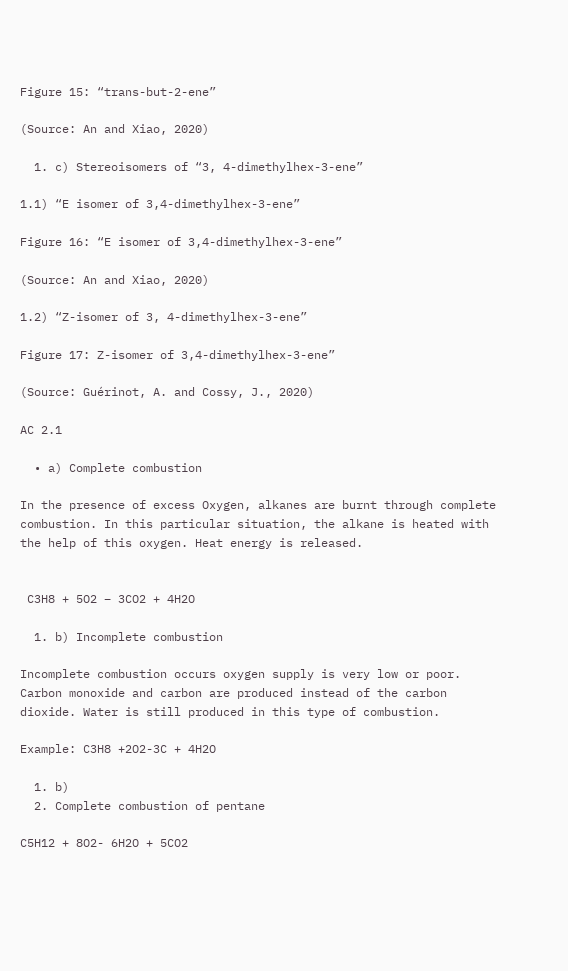Figure 15: “trans-but-2-ene”

(Source: An and Xiao, 2020)

  1. c) Stereoisomers of “3, 4-dimethylhex-3-ene”

1.1) “E isomer of 3,4-dimethylhex-3-ene”

Figure 16: “E isomer of 3,4-dimethylhex-3-ene”

(Source: An and Xiao, 2020)

1.2) “Z-isomer of 3, 4-dimethylhex-3-ene”

Figure 17: Z-isomer of 3,4-dimethylhex-3-ene”

(Source: Guérinot, A. and Cossy, J., 2020)

AC 2.1

  • a) Complete combustion

In the presence of excess Oxygen, alkanes are burnt through complete combustion. In this particular situation, the alkane is heated with the help of this oxygen. Heat energy is released.


 C3H8 + 5O2 – 3CO2 + 4H2O

  1. b) Incomplete combustion

Incomplete combustion occurs oxygen supply is very low or poor. Carbon monoxide and carbon are produced instead of the carbon dioxide. Water is still produced in this type of combustion.

Example: C3H8 +2O2-3C + 4H2O

  1. b)
  2. Complete combustion of pentane

C5H12 + 8O2- 6H2O + 5CO2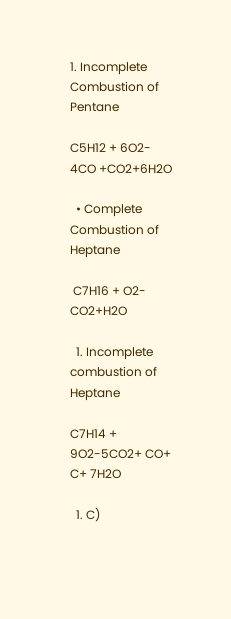1. Incomplete Combustion of Pentane

C5H12 + 6O2- 4CO +CO2+6H2O

  • Complete Combustion of Heptane

 C7H16 + O2- CO2+H2O

  1. Incomplete combustion of Heptane

C7H14 + 9O2-5CO2+ CO+ C+ 7H2O

  1. C)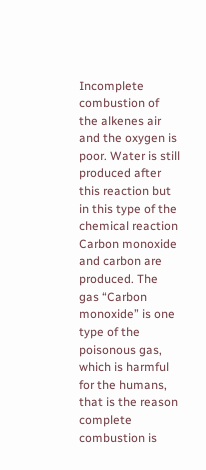Incomplete combustion of the alkenes air and the oxygen is poor. Water is still produced after this reaction but in this type of the chemical reaction Carbon monoxide and carbon are produced. The gas “Carbon monoxide” is one type of the poisonous gas, which is harmful for the humans, that is the reason complete combustion is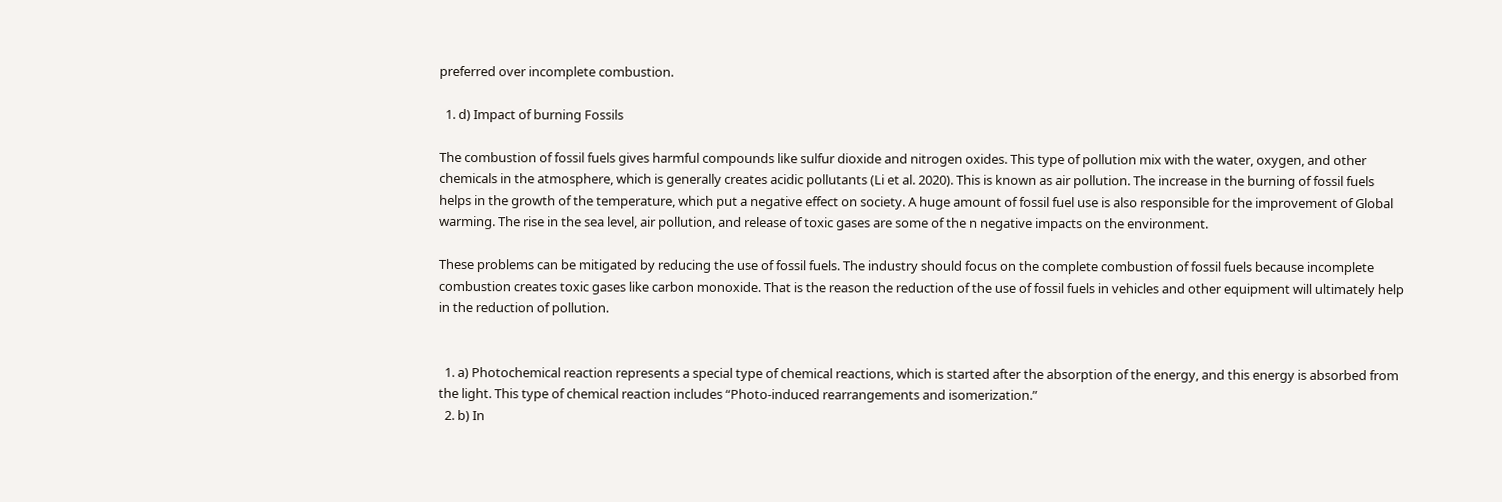preferred over incomplete combustion.

  1. d) Impact of burning Fossils

The combustion of fossil fuels gives harmful compounds like sulfur dioxide and nitrogen oxides. This type of pollution mix with the water, oxygen, and other chemicals in the atmosphere, which is generally creates acidic pollutants (Li et al. 2020). This is known as air pollution. The increase in the burning of fossil fuels helps in the growth of the temperature, which put a negative effect on society. A huge amount of fossil fuel use is also responsible for the improvement of Global warming. The rise in the sea level, air pollution, and release of toxic gases are some of the n negative impacts on the environment.

These problems can be mitigated by reducing the use of fossil fuels. The industry should focus on the complete combustion of fossil fuels because incomplete combustion creates toxic gases like carbon monoxide. That is the reason the reduction of the use of fossil fuels in vehicles and other equipment will ultimately help in the reduction of pollution.


  1. a) Photochemical reaction represents a special type of chemical reactions, which is started after the absorption of the energy, and this energy is absorbed from the light. This type of chemical reaction includes “Photo-induced rearrangements and isomerization.”
  2. b) In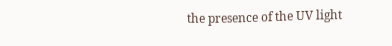the presence of the UV light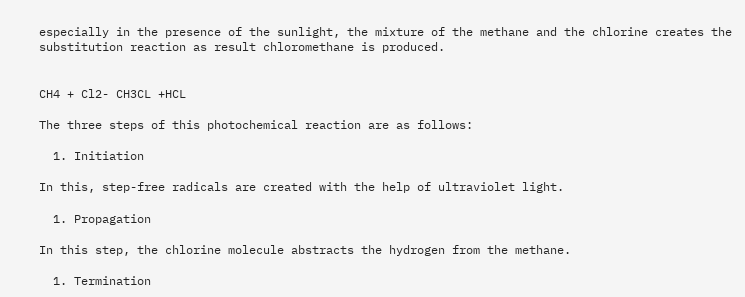especially in the presence of the sunlight, the mixture of the methane and the chlorine creates the substitution reaction as result chloromethane is produced.


CH4 + Cl2- CH3CL +HCL

The three steps of this photochemical reaction are as follows:

  1. Initiation

In this, step-free radicals are created with the help of ultraviolet light.

  1. Propagation

In this step, the chlorine molecule abstracts the hydrogen from the methane.

  1. Termination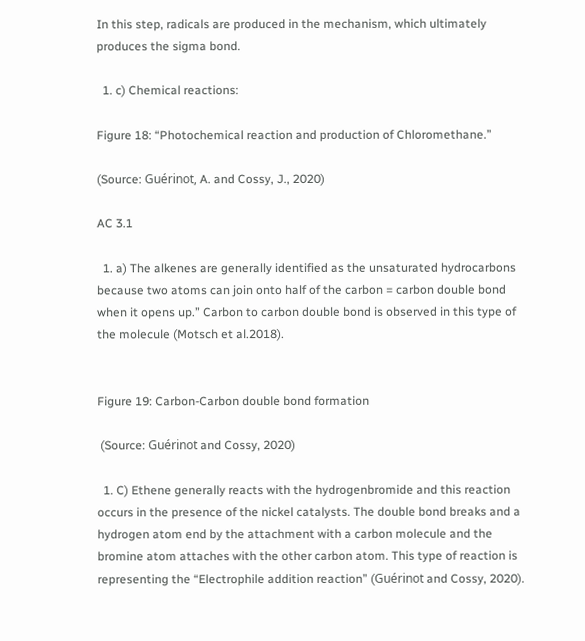In this step, radicals are produced in the mechanism, which ultimately produces the sigma bond.

  1. c) Chemical reactions:

Figure 18: “Photochemical reaction and production of Chloromethane.”

(Source: Guérinot, A. and Cossy, J., 2020)

AC 3.1

  1. a) The alkenes are generally identified as the unsaturated hydrocarbons because two atoms can join onto half of the carbon = carbon double bond when it opens up.” Carbon to carbon double bond is observed in this type of the molecule (Motsch et al.2018).


Figure 19: Carbon-Carbon double bond formation

 (Source: Guérinot and Cossy, 2020)

  1. C) Ethene generally reacts with the hydrogenbromide and this reaction occurs in the presence of the nickel catalysts. The double bond breaks and a hydrogen atom end by the attachment with a carbon molecule and the bromine atom attaches with the other carbon atom. This type of reaction is representing the “Electrophile addition reaction” (Guérinot and Cossy, 2020).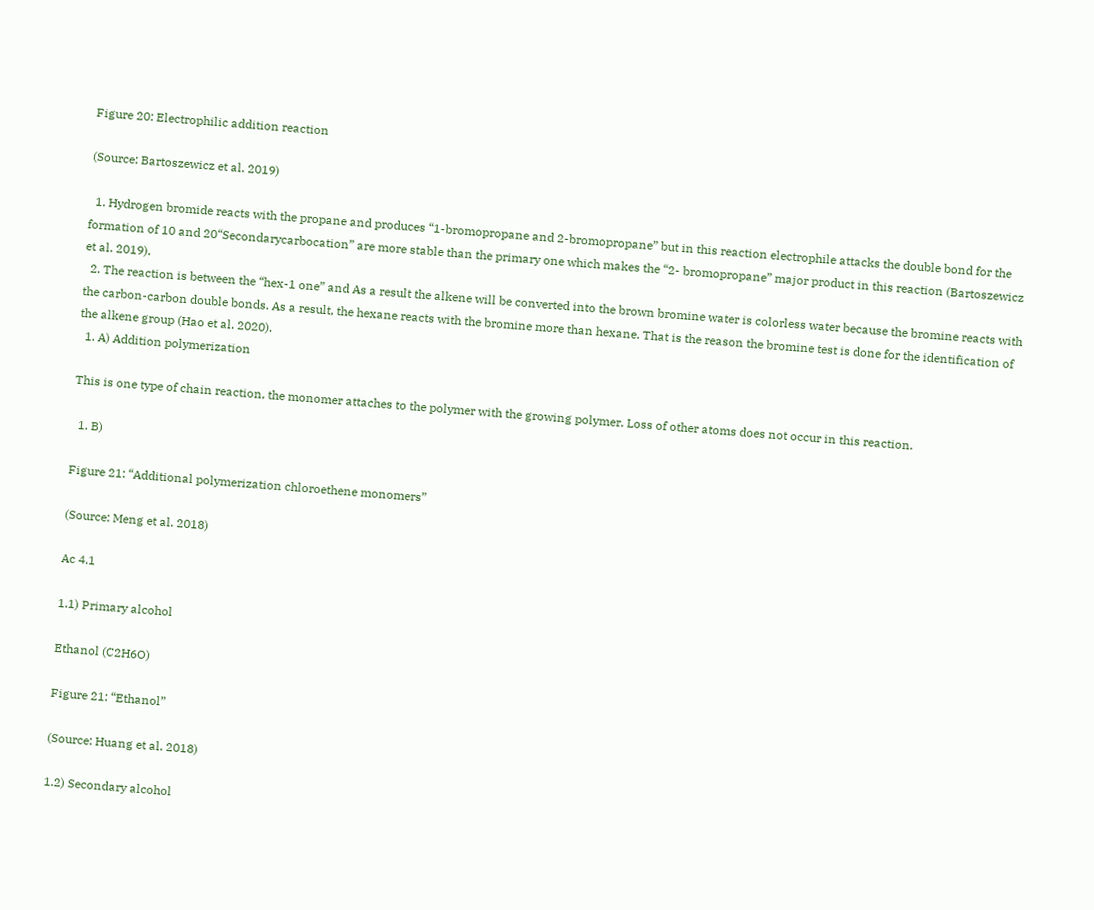Figure 20: Electrophilic addition reaction

(Source: Bartoszewicz et al. 2019)

  1. Hydrogen bromide reacts with the propane and produces “1-bromopropane and 2-bromopropane” but in this reaction electrophile attacks the double bond for the formation of 10 and 20“Secondarycarbocation” are more stable than the primary one which makes the “2- bromopropane” major product in this reaction (Bartoszewicz et al. 2019).
  2. The reaction is between the “hex-1 one” and As a result the alkene will be converted into the brown bromine water is colorless water because the bromine reacts with the carbon-carbon double bonds. As a result, the hexane reacts with the bromine more than hexane. That is the reason the bromine test is done for the identification of the alkene group (Hao et al. 2020).
  1. A) Addition polymerization

This is one type of chain reaction, the monomer attaches to the polymer with the growing polymer. Loss of other atoms does not occur in this reaction.

  1. B)

Figure 21: “Additional polymerization chloroethene monomers”

(Source: Meng et al. 2018)

Ac 4.1

1.1) Primary alcohol

Ethanol (C2H6O)

Figure 21: “Ethanol”

(Source: Huang et al. 2018)

1.2) Secondary alcohol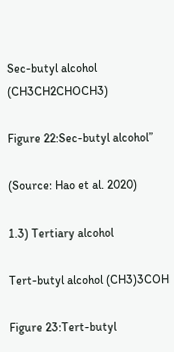Sec-butyl alcohol (CH3CH2CHOCH3)

Figure 22:Sec-butyl alcohol”

(Source: Hao et al. 2020)

1.3) Tertiary alcohol

Tert-butyl alcohol (CH3)3COH

Figure 23:Tert-butyl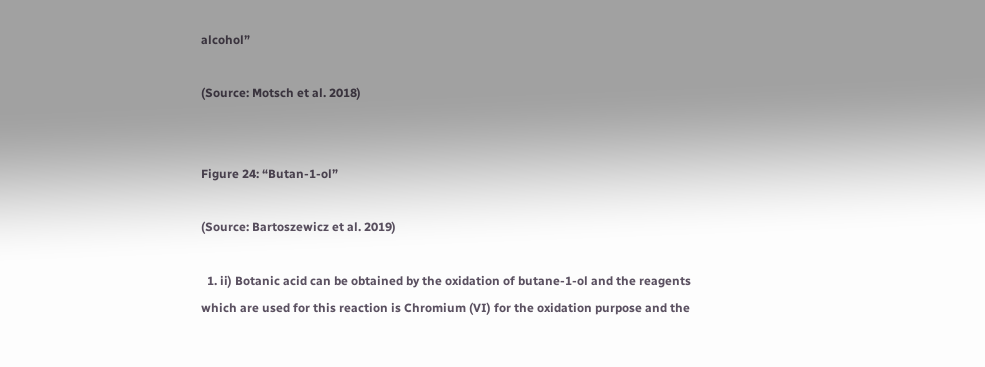alcohol”

(Source: Motsch et al. 2018)


Figure 24: “Butan-1-ol”

(Source: Bartoszewicz et al. 2019)

  1. ii) Botanic acid can be obtained by the oxidation of butane-1-ol and the reagents which are used for this reaction is Chromium (VI) for the oxidation purpose and the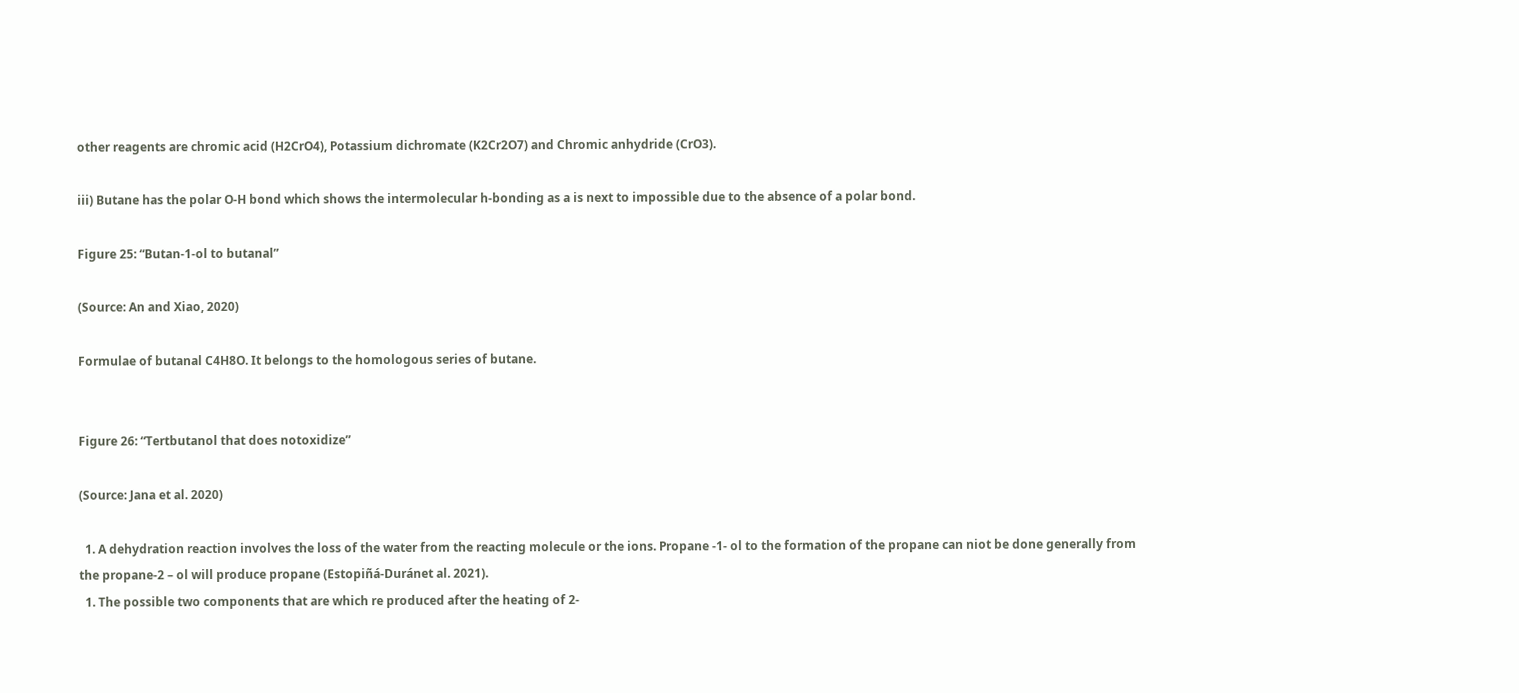other reagents are chromic acid (H2CrO4), Potassium dichromate (K2Cr2O7) and Chromic anhydride (CrO3).

iii) Butane has the polar O-H bond which shows the intermolecular h-bonding as a is next to impossible due to the absence of a polar bond.

Figure 25: “Butan-1-ol to butanal”

(Source: An and Xiao, 2020)

Formulae of butanal C4H8O. It belongs to the homologous series of butane.


Figure 26: “Tertbutanol that does notoxidize”

(Source: Jana et al. 2020)

  1. A dehydration reaction involves the loss of the water from the reacting molecule or the ions. Propane -1- ol to the formation of the propane can niot be done generally from the propane-2 – ol will produce propane (Estopiñá-Duránet al. 2021).
  1. The possible two components that are which re produced after the heating of 2-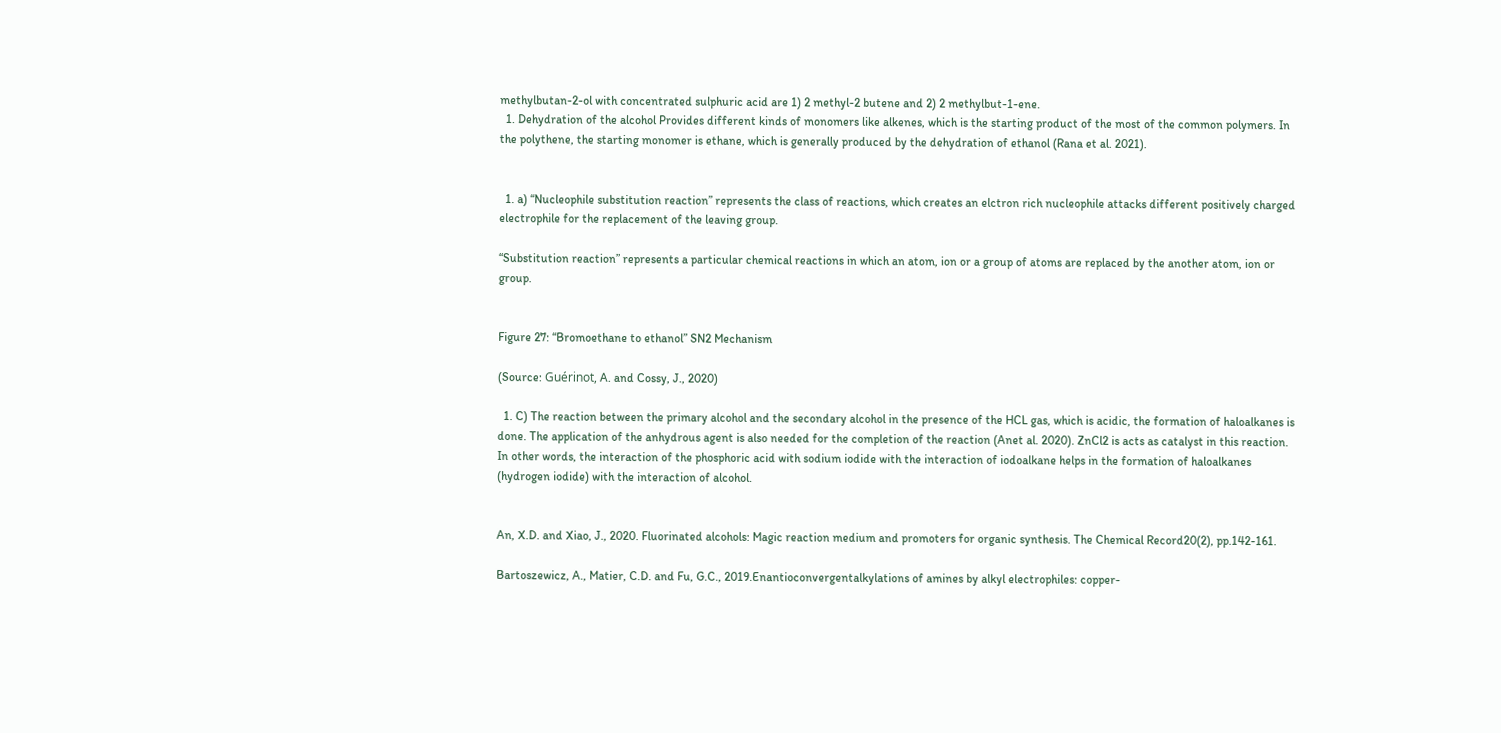methylbutan-2-ol with concentrated sulphuric acid are 1) 2 methyl-2 butene and 2) 2 methylbut-1-ene.
  1. Dehydration of the alcohol Provides different kinds of monomers like alkenes, which is the starting product of the most of the common polymers. In the polythene, the starting monomer is ethane, which is generally produced by the dehydration of ethanol (Rana et al. 2021).


  1. a) “Nucleophile substitution reaction” represents the class of reactions, which creates an elctron rich nucleophile attacks different positively charged electrophile for the replacement of the leaving group.

“Substitution reaction” represents a particular chemical reactions in which an atom, ion or a group of atoms are replaced by the another atom, ion or group.


Figure 27: “Bromoethane to ethanol” SN2 Mechanism

(Source: Guérinot, A. and Cossy, J., 2020)

  1. C) The reaction between the primary alcohol and the secondary alcohol in the presence of the HCL gas, which is acidic, the formation of haloalkanes is done. The application of the anhydrous agent is also needed for the completion of the reaction (Anet al. 2020). ZnCl2 is acts as catalyst in this reaction. In other words, the interaction of the phosphoric acid with sodium iodide with the interaction of iodoalkane helps in the formation of haloalkanes (hydrogen iodide) with the interaction of alcohol.


An, X.D. and Xiao, J., 2020. Fluorinated alcohols: Magic reaction medium and promoters for organic synthesis. The Chemical Record20(2), pp.142-161.

Bartoszewicz, A., Matier, C.D. and Fu, G.C., 2019.Enantioconvergentalkylations of amines by alkyl electrophiles: copper-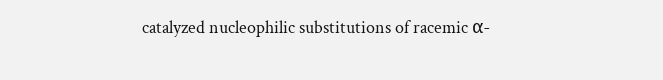catalyzed nucleophilic substitutions of racemic α-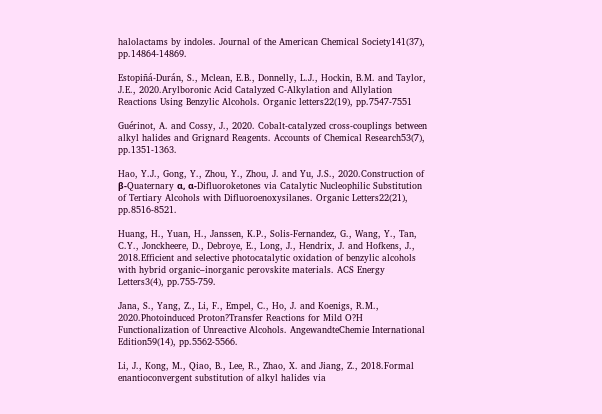halolactams by indoles. Journal of the American Chemical Society141(37), pp.14864-14869.

Estopiñá-Durán, S., Mclean, E.B., Donnelly, L.J., Hockin, B.M. and Taylor, J.E., 2020.Arylboronic Acid Catalyzed C-Alkylation and Allylation Reactions Using Benzylic Alcohols. Organic letters22(19), pp.7547-7551

Guérinot, A. and Cossy, J., 2020. Cobalt-catalyzed cross-couplings between alkyl halides and Grignard Reagents. Accounts of Chemical Research53(7), pp.1351-1363.

Hao, Y.J., Gong, Y., Zhou, Y., Zhou, J. and Yu, J.S., 2020.Construction of β-Quaternary α, α-Difluoroketones via Catalytic Nucleophilic Substitution of Tertiary Alcohols with Difluoroenoxysilanes. Organic Letters22(21), pp.8516-8521.

Huang, H., Yuan, H., Janssen, K.P., Solis-Fernandez, G., Wang, Y., Tan, C.Y., Jonckheere, D., Debroye, E., Long, J., Hendrix, J. and Hofkens, J., 2018.Efficient and selective photocatalytic oxidation of benzylic alcohols with hybrid organic–inorganic perovskite materials. ACS Energy Letters3(4), pp.755-759.

Jana, S., Yang, Z., Li, F., Empel, C., Ho, J. and Koenigs, R.M., 2020.Photoinduced Proton?Transfer Reactions for Mild O?H Functionalization of Unreactive Alcohols. AngewandteChemie International Edition59(14), pp.5562-5566.

Li, J., Kong, M., Qiao, B., Lee, R., Zhao, X. and Jiang, Z., 2018.Formal enantioconvergent substitution of alkyl halides via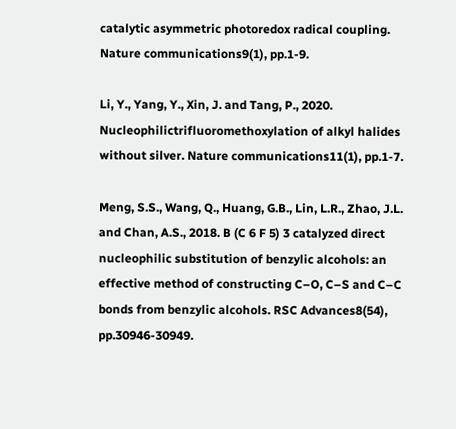catalytic asymmetric photoredox radical coupling. Nature communications9(1), pp.1-9.

Li, Y., Yang, Y., Xin, J. and Tang, P., 2020. Nucleophilictrifluoromethoxylation of alkyl halides without silver. Nature communications11(1), pp.1-7.

Meng, S.S., Wang, Q., Huang, G.B., Lin, L.R., Zhao, J.L. and Chan, A.S., 2018. B (C 6 F 5) 3 catalyzed direct nucleophilic substitution of benzylic alcohols: an effective method of constructing C–O, C–S and C–C bonds from benzylic alcohols. RSC Advances8(54), pp.30946-30949.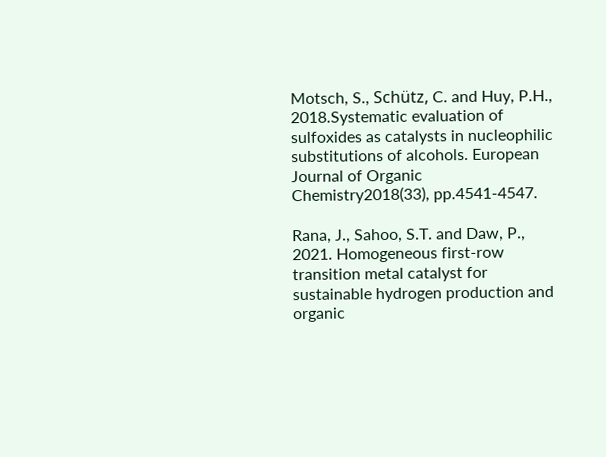Motsch, S., Schütz, C. and Huy, P.H., 2018.Systematic evaluation of sulfoxides as catalysts in nucleophilic substitutions of alcohols. European Journal of Organic Chemistry2018(33), pp.4541-4547.

Rana, J., Sahoo, S.T. and Daw, P., 2021. Homogeneous first-row transition metal catalyst for sustainable hydrogen production and organic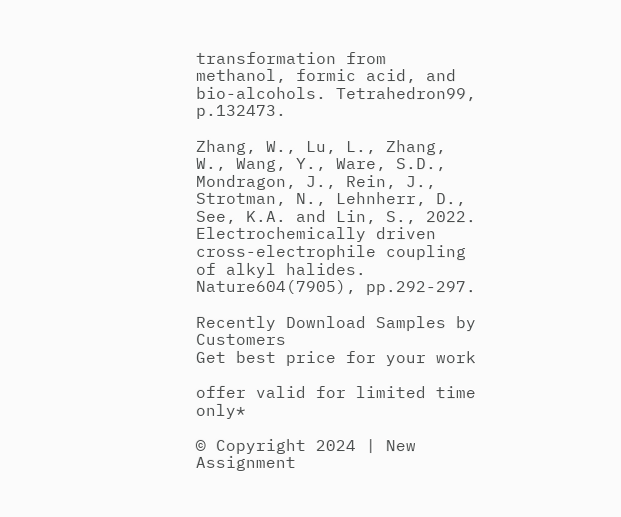transformation from methanol, formic acid, and bio-alcohols. Tetrahedron99, p.132473.

Zhang, W., Lu, L., Zhang, W., Wang, Y., Ware, S.D., Mondragon, J., Rein, J., Strotman, N., Lehnherr, D., See, K.A. and Lin, S., 2022. Electrochemically driven cross-electrophile coupling of alkyl halides. Nature604(7905), pp.292-297.

Recently Download Samples by Customers
Get best price for your work

offer valid for limited time only*

© Copyright 2024 | New Assignment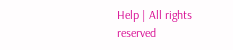Help | All rights reserved